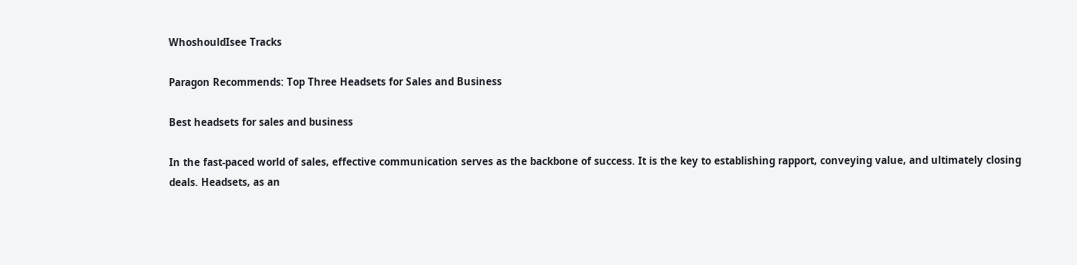WhoshouldIsee Tracks

Paragon Recommends: Top Three Headsets for Sales and Business

Best headsets for sales and business

In the fast-paced world of sales, effective communication serves as the backbone of success. It is the key to establishing rapport, conveying value, and ultimately closing deals. Headsets, as an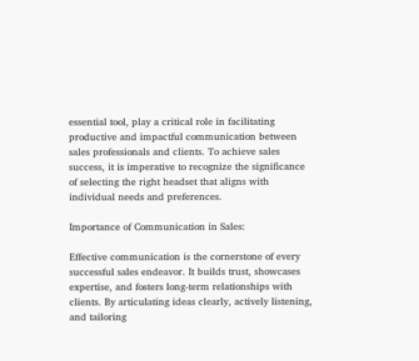essential tool, play a critical role in facilitating productive and impactful communication between sales professionals and clients. To achieve sales success, it is imperative to recognize the significance of selecting the right headset that aligns with individual needs and preferences.

Importance of Communication in Sales:

Effective communication is the cornerstone of every successful sales endeavor. It builds trust, showcases expertise, and fosters long-term relationships with clients. By articulating ideas clearly, actively listening, and tailoring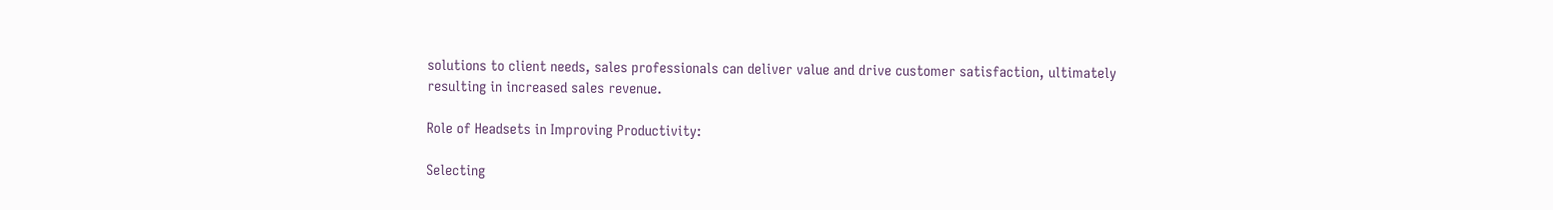solutions to client needs, sales professionals can deliver value and drive customer satisfaction, ultimately resulting in increased sales revenue.

Role of Headsets in Improving Productivity:

Selecting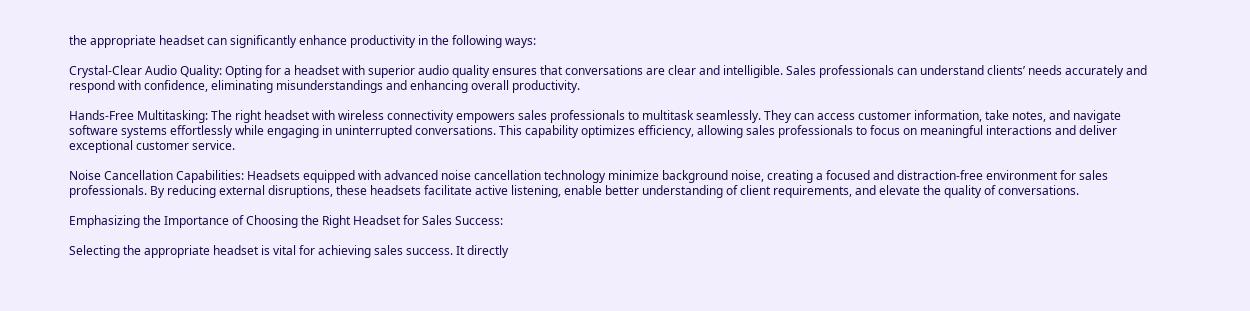the appropriate headset can significantly enhance productivity in the following ways:

Crystal-Clear Audio Quality: Opting for a headset with superior audio quality ensures that conversations are clear and intelligible. Sales professionals can understand clients’ needs accurately and respond with confidence, eliminating misunderstandings and enhancing overall productivity.

Hands-Free Multitasking: The right headset with wireless connectivity empowers sales professionals to multitask seamlessly. They can access customer information, take notes, and navigate software systems effortlessly while engaging in uninterrupted conversations. This capability optimizes efficiency, allowing sales professionals to focus on meaningful interactions and deliver exceptional customer service.

Noise Cancellation Capabilities: Headsets equipped with advanced noise cancellation technology minimize background noise, creating a focused and distraction-free environment for sales professionals. By reducing external disruptions, these headsets facilitate active listening, enable better understanding of client requirements, and elevate the quality of conversations.

Emphasizing the Importance of Choosing the Right Headset for Sales Success:

Selecting the appropriate headset is vital for achieving sales success. It directly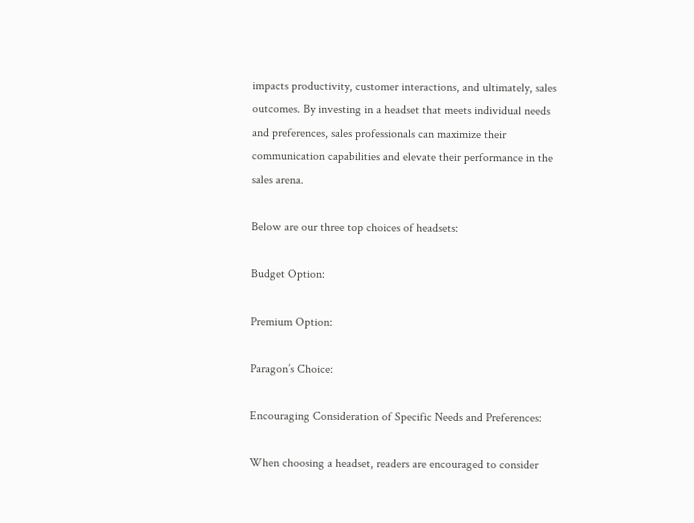impacts productivity, customer interactions, and ultimately, sales outcomes. By investing in a headset that meets individual needs and preferences, sales professionals can maximize their communication capabilities and elevate their performance in the sales arena.

Below are our three top choices of headsets:

Budget Option:

Premium Option:

Paragon’s Choice:

Encouraging Consideration of Specific Needs and Preferences:

When choosing a headset, readers are encouraged to consider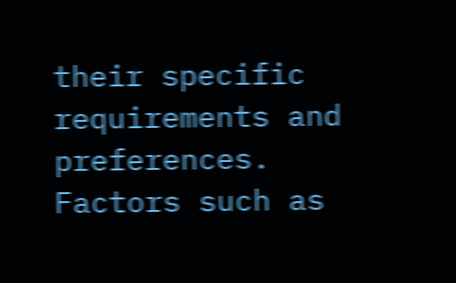their specific requirements and preferences. Factors such as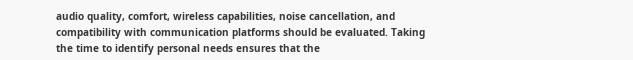audio quality, comfort, wireless capabilities, noise cancellation, and compatibility with communication platforms should be evaluated. Taking the time to identify personal needs ensures that the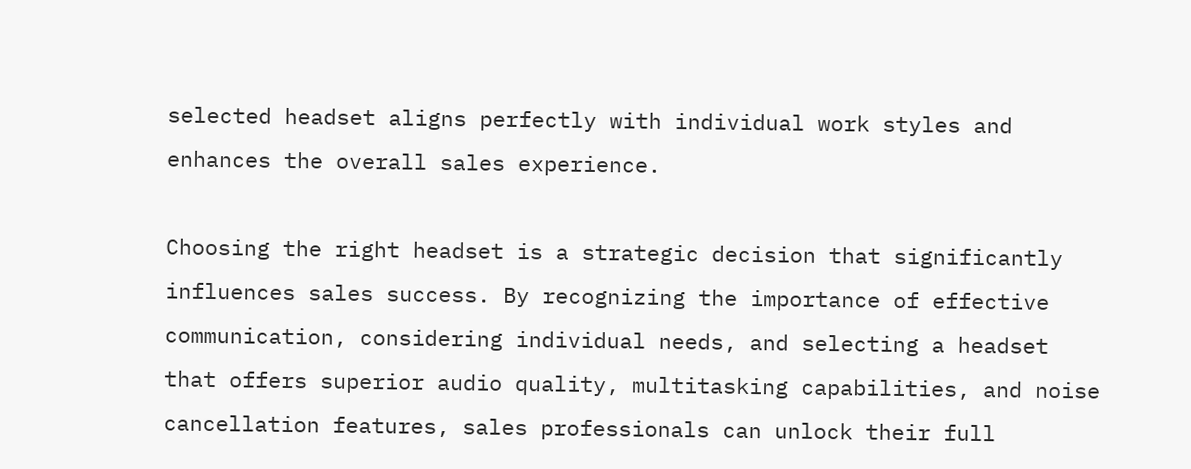selected headset aligns perfectly with individual work styles and enhances the overall sales experience.

Choosing the right headset is a strategic decision that significantly influences sales success. By recognizing the importance of effective communication, considering individual needs, and selecting a headset that offers superior audio quality, multitasking capabilities, and noise cancellation features, sales professionals can unlock their full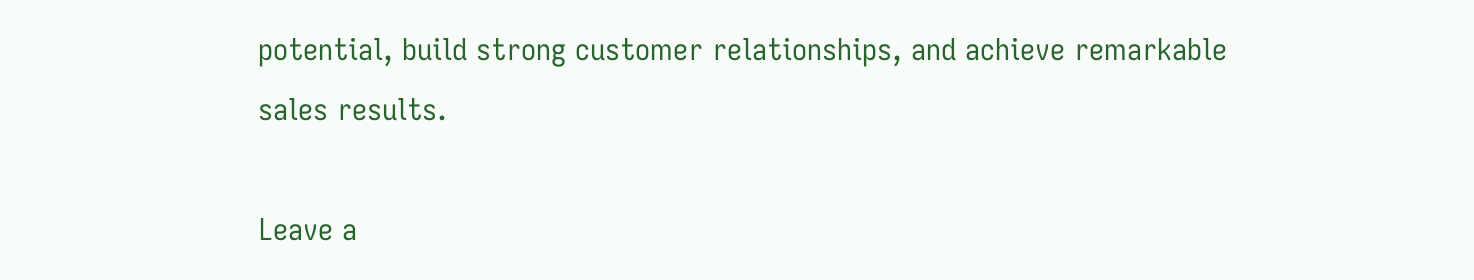potential, build strong customer relationships, and achieve remarkable sales results.

Leave a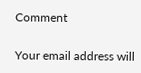Comment

Your email address will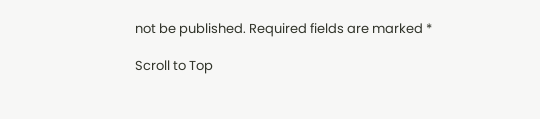not be published. Required fields are marked *

Scroll to Top